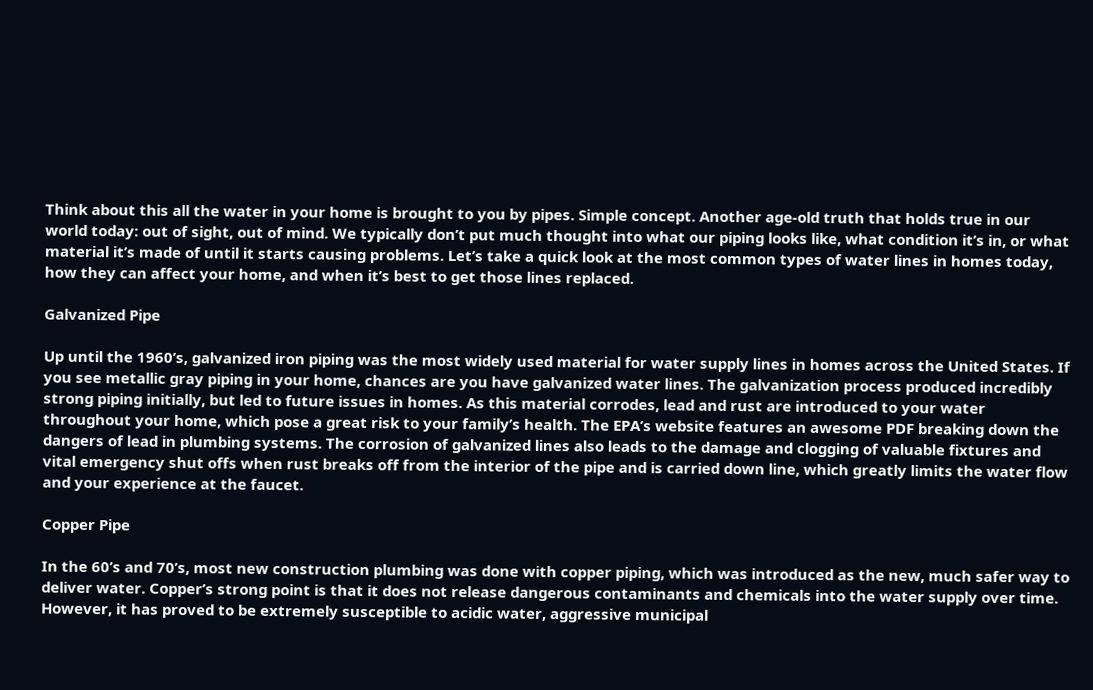Think about this all the water in your home is brought to you by pipes. Simple concept. Another age-old truth that holds true in our world today: out of sight, out of mind. We typically don’t put much thought into what our piping looks like, what condition it’s in, or what material it’s made of until it starts causing problems. Let’s take a quick look at the most common types of water lines in homes today, how they can affect your home, and when it’s best to get those lines replaced.

Galvanized Pipe

Up until the 1960’s, galvanized iron piping was the most widely used material for water supply lines in homes across the United States. If you see metallic gray piping in your home, chances are you have galvanized water lines. The galvanization process produced incredibly strong piping initially, but led to future issues in homes. As this material corrodes, lead and rust are introduced to your water throughout your home, which pose a great risk to your family’s health. The EPA’s website features an awesome PDF breaking down the dangers of lead in plumbing systems. The corrosion of galvanized lines also leads to the damage and clogging of valuable fixtures and vital emergency shut offs when rust breaks off from the interior of the pipe and is carried down line, which greatly limits the water flow and your experience at the faucet.

Copper Pipe

In the 60’s and 70’s, most new construction plumbing was done with copper piping, which was introduced as the new, much safer way to deliver water. Copper’s strong point is that it does not release dangerous contaminants and chemicals into the water supply over time. However, it has proved to be extremely susceptible to acidic water, aggressive municipal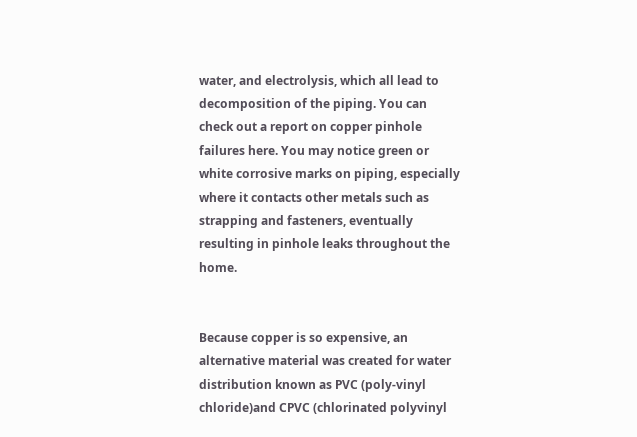water, and electrolysis, which all lead to decomposition of the piping. You can check out a report on copper pinhole failures here. You may notice green or white corrosive marks on piping, especially where it contacts other metals such as strapping and fasteners, eventually resulting in pinhole leaks throughout the home.


Because copper is so expensive, an alternative material was created for water distribution known as PVC (poly-vinyl chloride)and CPVC (chlorinated polyvinyl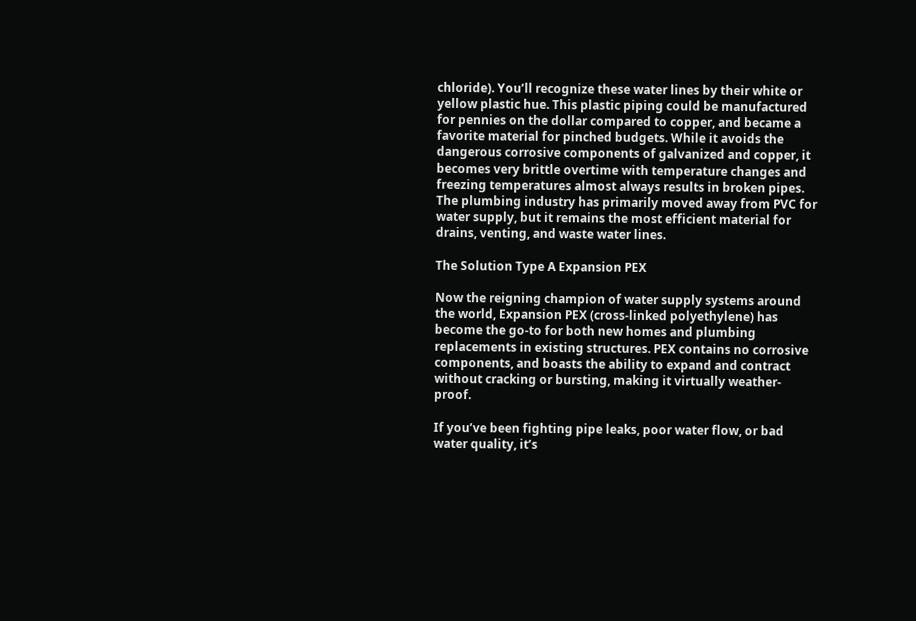chloride). You’ll recognize these water lines by their white or yellow plastic hue. This plastic piping could be manufactured for pennies on the dollar compared to copper, and became a favorite material for pinched budgets. While it avoids the dangerous corrosive components of galvanized and copper, it becomes very brittle overtime with temperature changes and freezing temperatures almost always results in broken pipes. The plumbing industry has primarily moved away from PVC for water supply, but it remains the most efficient material for drains, venting, and waste water lines.

The Solution Type A Expansion PEX

Now the reigning champion of water supply systems around the world, Expansion PEX (cross-linked polyethylene) has become the go-to for both new homes and plumbing replacements in existing structures. PEX contains no corrosive components, and boasts the ability to expand and contract without cracking or bursting, making it virtually weather-proof.

If you’ve been fighting pipe leaks, poor water flow, or bad water quality, it’s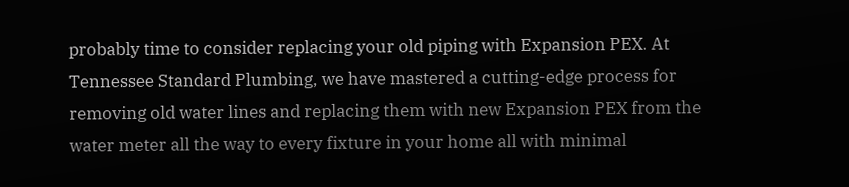probably time to consider replacing your old piping with Expansion PEX. At Tennessee Standard Plumbing, we have mastered a cutting-edge process for removing old water lines and replacing them with new Expansion PEX from the water meter all the way to every fixture in your home all with minimal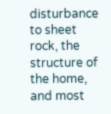disturbance to sheet rock, the structure of the home, and most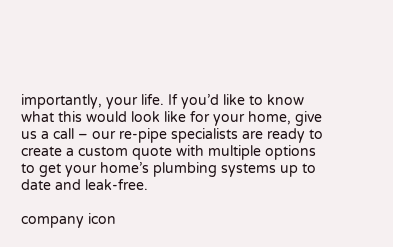importantly, your life. If you’d like to know what this would look like for your home, give us a call – our re-pipe specialists are ready to create a custom quote with multiple options to get your home’s plumbing systems up to date and leak-free.

company icon